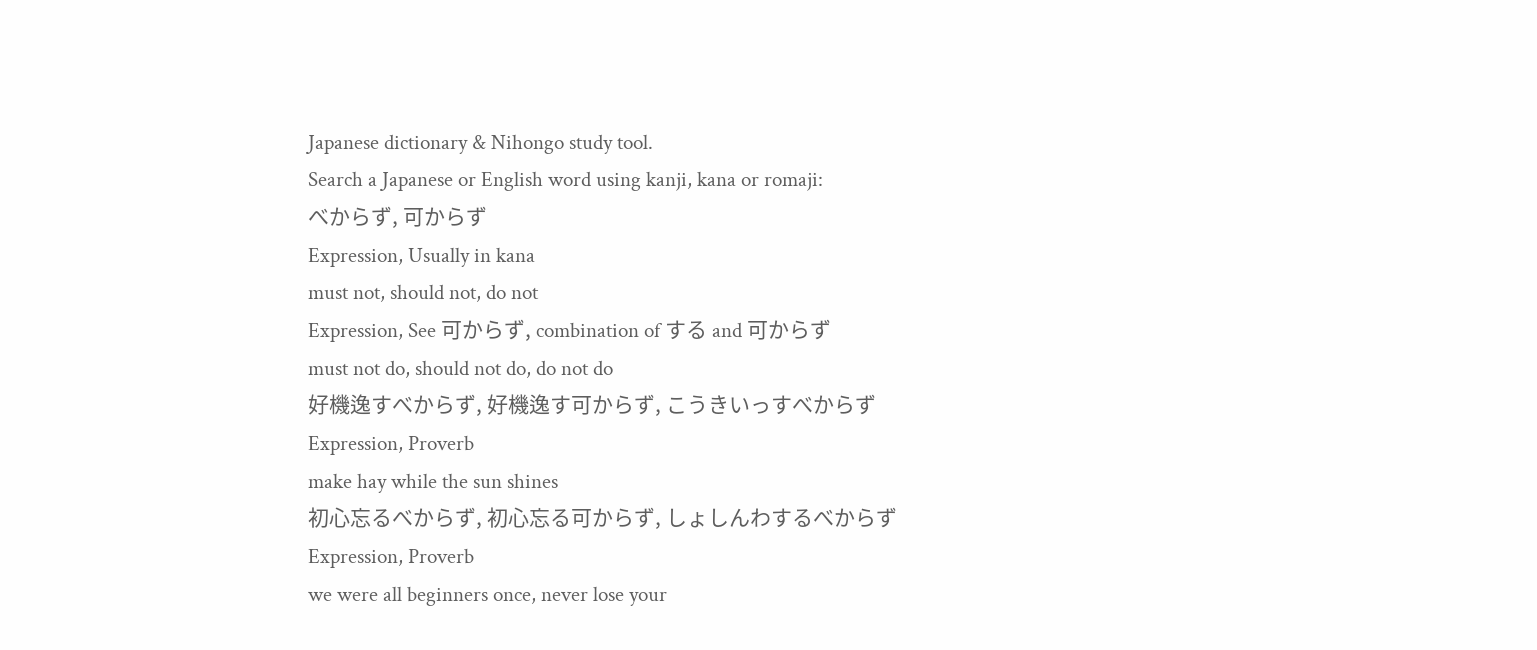Japanese dictionary & Nihongo study tool.
Search a Japanese or English word using kanji, kana or romaji:
べからず, 可からず
Expression, Usually in kana
must not, should not, do not
Expression, See 可からず, combination of する and 可からず
must not do, should not do, do not do
好機逸すべからず, 好機逸す可からず, こうきいっすべからず
Expression, Proverb
make hay while the sun shines
初心忘るべからず, 初心忘る可からず, しょしんわするべからず
Expression, Proverb
we were all beginners once, never lose your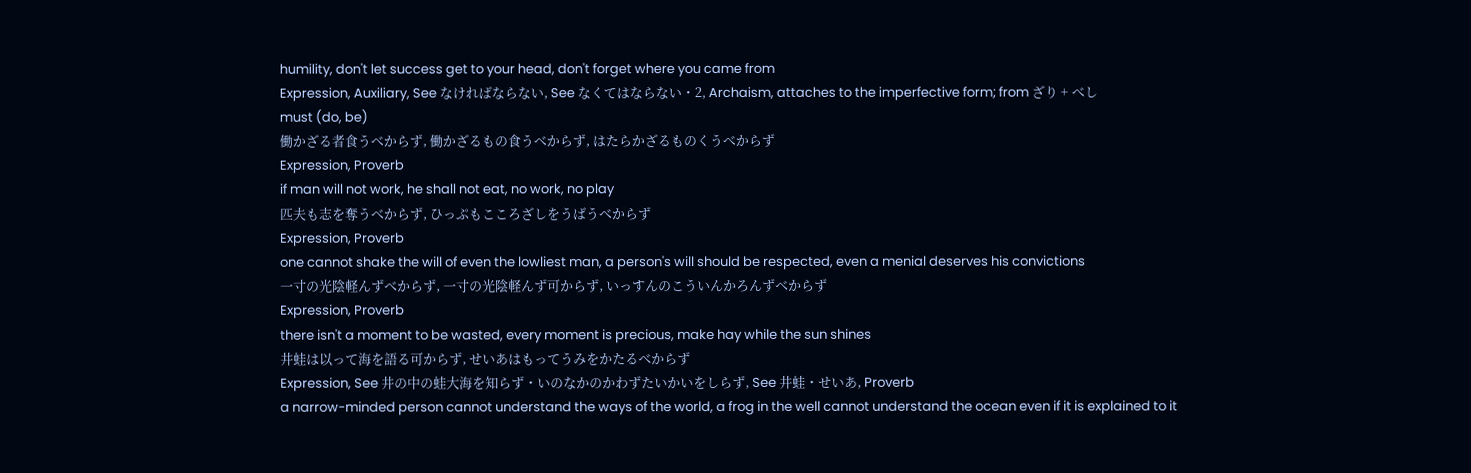humility, don't let success get to your head, don't forget where you came from
Expression, Auxiliary, See なければならない, See なくてはならない・2, Archaism, attaches to the imperfective form; from ざり + べし
must (do, be)
働かざる者食うべからず, 働かざるもの食うべからず, はたらかざるものくうべからず
Expression, Proverb
if man will not work, he shall not eat, no work, no play
匹夫も志を奪うべからず, ひっぷもこころざしをうばうべからず
Expression, Proverb
one cannot shake the will of even the lowliest man, a person's will should be respected, even a menial deserves his convictions
一寸の光陰軽んずべからず, 一寸の光陰軽んず可からず, いっすんのこういんかろんずべからず
Expression, Proverb
there isn't a moment to be wasted, every moment is precious, make hay while the sun shines
井蛙は以って海を語る可からず, せいあはもってうみをかたるべからず
Expression, See 井の中の蛙大海を知らず・いのなかのかわずたいかいをしらず, See 井蛙・せいあ, Proverb
a narrow-minded person cannot understand the ways of the world, a frog in the well cannot understand the ocean even if it is explained to it